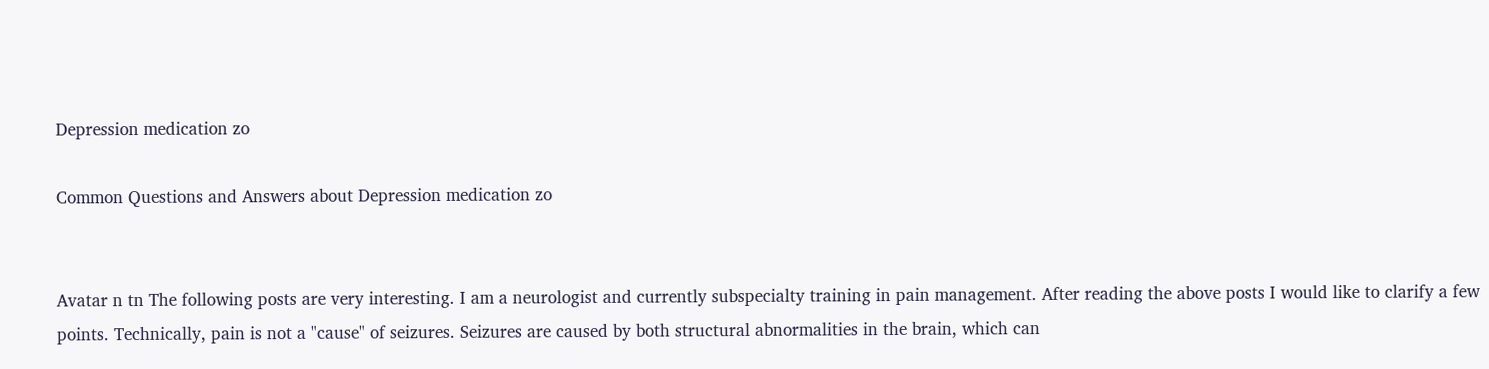Depression medication zo

Common Questions and Answers about Depression medication zo


Avatar n tn The following posts are very interesting. I am a neurologist and currently subspecialty training in pain management. After reading the above posts I would like to clarify a few points. Technically, pain is not a "cause" of seizures. Seizures are caused by both structural abnormalities in the brain, which can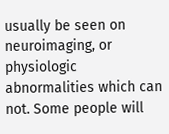usually be seen on neuroimaging, or physiologic abnormalities which can not. Some people will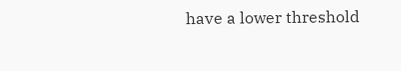have a lower threshold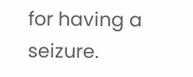for having a seizure.